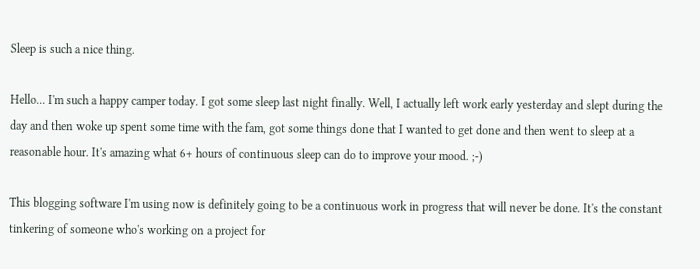Sleep is such a nice thing.

Hello... I'm such a happy camper today. I got some sleep last night finally. Well, I actually left work early yesterday and slept during the day and then woke up spent some time with the fam, got some things done that I wanted to get done and then went to sleep at a reasonable hour. It's amazing what 6+ hours of continuous sleep can do to improve your mood. ;-)

This blogging software I'm using now is definitely going to be a continuous work in progress that will never be done. It's the constant tinkering of someone who's working on a project for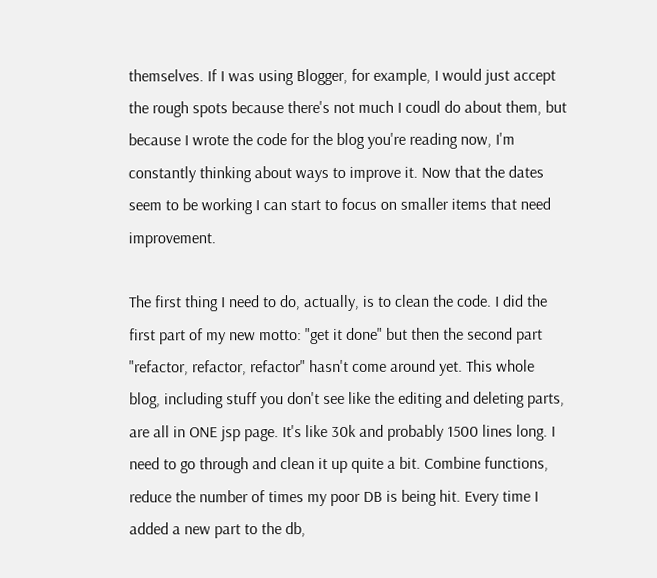themselves. If I was using Blogger, for example, I would just accept the rough spots because there's not much I coudl do about them, but because I wrote the code for the blog you're reading now, I'm constantly thinking about ways to improve it. Now that the dates seem to be working I can start to focus on smaller items that need improvement.

The first thing I need to do, actually, is to clean the code. I did the first part of my new motto: "get it done" but then the second part "refactor, refactor, refactor" hasn't come around yet. This whole blog, including stuff you don't see like the editing and deleting parts, are all in ONE jsp page. It's like 30k and probably 1500 lines long. I need to go through and clean it up quite a bit. Combine functions, reduce the number of times my poor DB is being hit. Every time I added a new part to the db,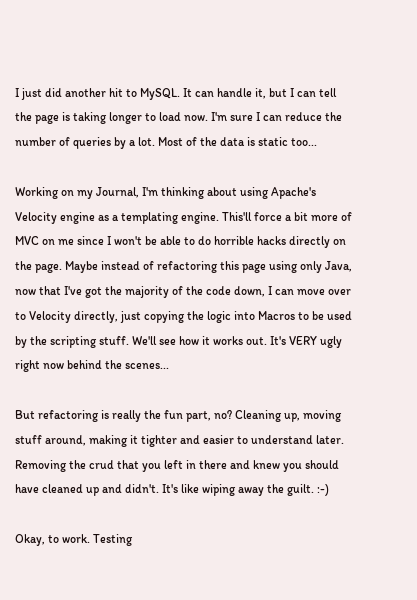I just did another hit to MySQL. It can handle it, but I can tell the page is taking longer to load now. I'm sure I can reduce the number of queries by a lot. Most of the data is static too...

Working on my Journal, I'm thinking about using Apache's Velocity engine as a templating engine. This'll force a bit more of MVC on me since I won't be able to do horrible hacks directly on the page. Maybe instead of refactoring this page using only Java, now that I've got the majority of the code down, I can move over to Velocity directly, just copying the logic into Macros to be used by the scripting stuff. We'll see how it works out. It's VERY ugly right now behind the scenes...

But refactoring is really the fun part, no? Cleaning up, moving stuff around, making it tighter and easier to understand later. Removing the crud that you left in there and knew you should have cleaned up and didn't. It's like wiping away the guilt. :-)

Okay, to work. Testing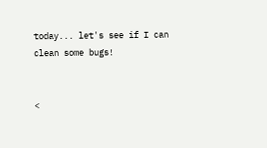today... let's see if I can clean some bugs!


<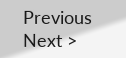Previous         Next >